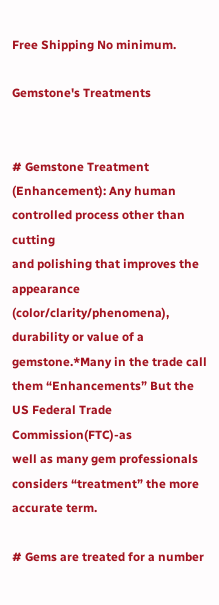Free Shipping No minimum.

Gemstone's Treatments


# Gemstone Treatment (Enhancement): Any human controlled process other than cutting
and polishing that improves the appearance (color/clarity/phenomena), durability or value of a
gemstone.*Many in the trade call them “Enhancements” But the US Federal Trade Commission(FTC)-as
well as many gem professionals considers “treatment” the more accurate term.

# Gems are treated for a number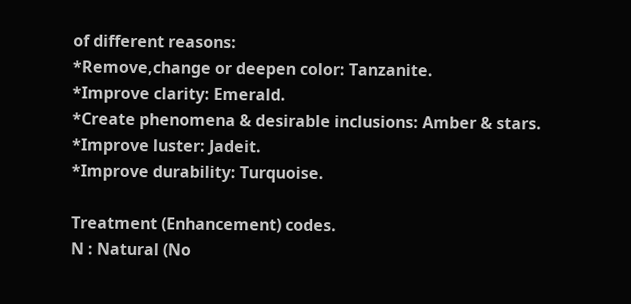of different reasons:
*Remove,change or deepen color: Tanzanite.
*Improve clarity: Emerald.
*Create phenomena & desirable inclusions: Amber & stars.
*Improve luster: Jadeit.
*Improve durability: Turquoise.

Treatment (Enhancement) codes.
N : Natural (No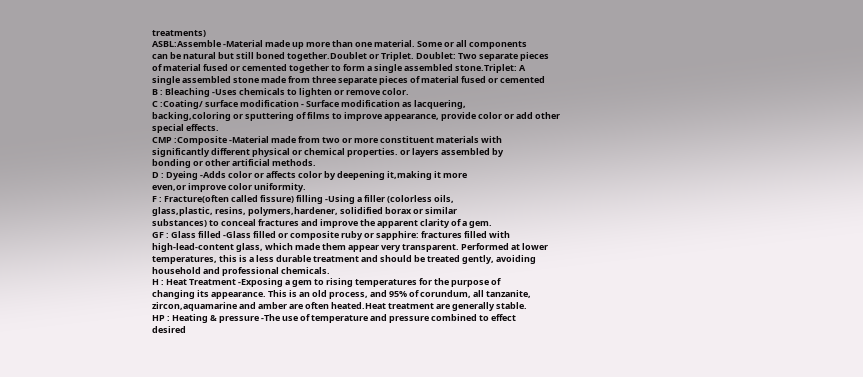treatments)
ASBL:Assemble -Material made up more than one material. Some or all components
can be natural but still boned together.Doublet or Triplet. Doublet: Two separate pieces
of material fused or cemented together to form a single assembled stone.Triplet: A
single assembled stone made from three separate pieces of material fused or cemented
B : Bleaching -Uses chemicals to lighten or remove color.
C :Coating/ surface modification - Surface modification as lacquering,
backing,coloring or sputtering of films to improve appearance, provide color or add other
special effects.
CMP :Composite -Material made from two or more constituent materials with
significantly different physical or chemical properties. or layers assembled by
bonding or other artificial methods.
D : Dyeing -Adds color or affects color by deepening it,making it more
even,or improve color uniformity.
F : Fracture(often called fissure) filling -Using a filler (colorless oils,
glass,plastic, resins, polymers,hardener, solidified borax or similar
substances) to conceal fractures and improve the apparent clarity of a gem.
GF : Glass filled -Glass filled or composite ruby or sapphire: fractures filled with
high-lead-content glass, which made them appear very transparent. Performed at lower
temperatures, this is a less durable treatment and should be treated gently, avoiding
household and professional chemicals.
H : Heat Treatment -Exposing a gem to rising temperatures for the purpose of
changing its appearance. This is an old process, and 95% of corundum, all tanzanite,
zircon,aquamarine and amber are often heated.Heat treatment are generally stable.
HP : Heating & pressure -The use of temperature and pressure combined to effect
desired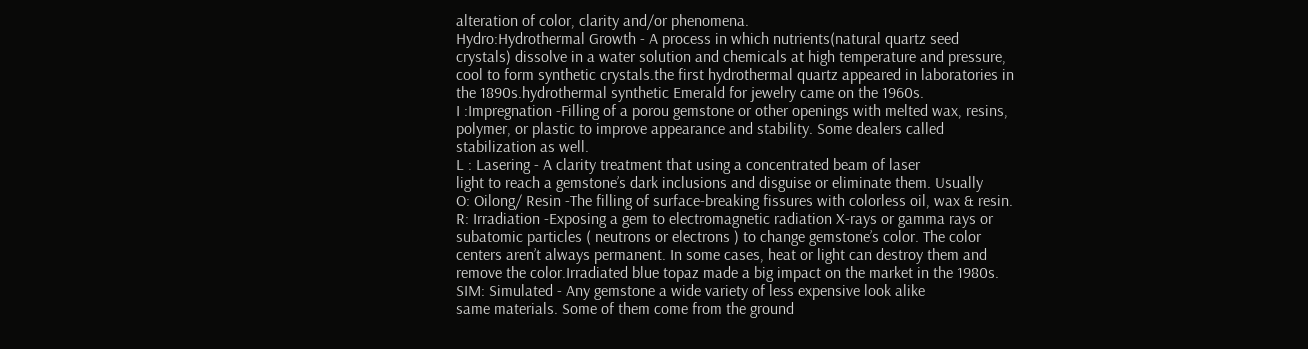alteration of color, clarity and/or phenomena.
Hydro:Hydrothermal Growth - A process in which nutrients(natural quartz seed
crystals) dissolve in a water solution and chemicals at high temperature and pressure,
cool to form synthetic crystals.the first hydrothermal quartz appeared in laboratories in
the 1890s.hydrothermal synthetic Emerald for jewelry came on the 1960s.
I :Impregnation -Filling of a porou gemstone or other openings with melted wax, resins,
polymer, or plastic to improve appearance and stability. Some dealers called
stabilization as well.
L : Lasering - A clarity treatment that using a concentrated beam of laser
light to reach a gemstone’s dark inclusions and disguise or eliminate them. Usually
O: Oilong/ Resin -The filling of surface-breaking fissures with colorless oil, wax & resin.
R: Irradiation -Exposing a gem to electromagnetic radiation X-rays or gamma rays or
subatomic particles ( neutrons or electrons ) to change gemstone’s color. The color
centers aren’t always permanent. In some cases, heat or light can destroy them and
remove the color.Irradiated blue topaz made a big impact on the market in the 1980s.
SIM: Simulated - Any gemstone a wide variety of less expensive look alike
same materials. Some of them come from the ground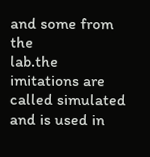and some from the
lab.the imitations are called simulated and is used in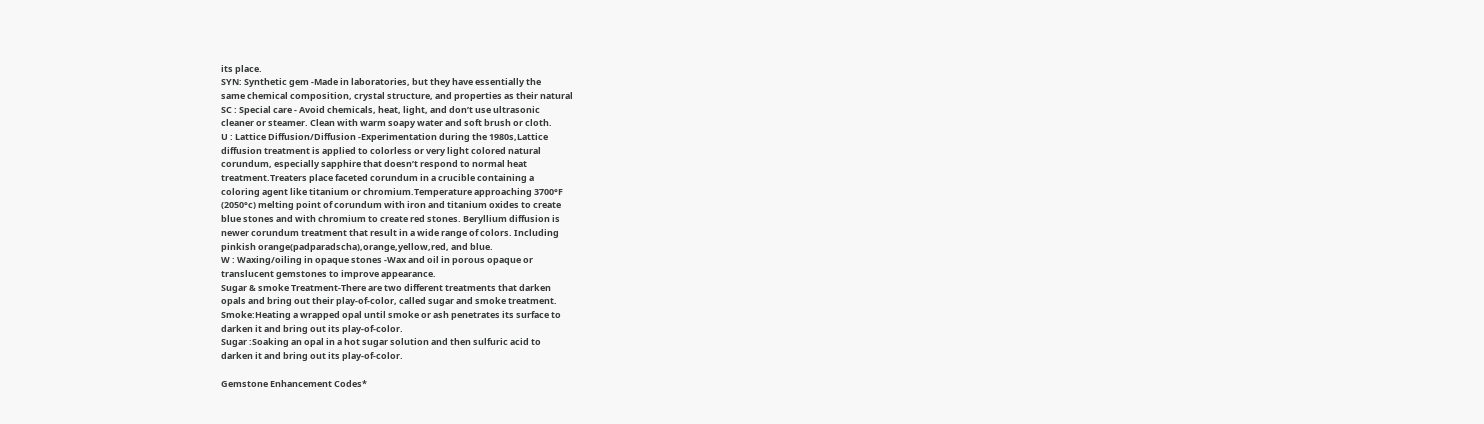its place.
SYN: Synthetic gem -Made in laboratories, but they have essentially the
same chemical composition, crystal structure, and properties as their natural
SC : Special care - Avoid chemicals, heat, light, and don’t use ultrasonic
cleaner or steamer. Clean with warm soapy water and soft brush or cloth.
U : Lattice Diffusion/Diffusion -Experimentation during the 1980s,Lattice
diffusion treatment is applied to colorless or very light colored natural
corundum, especially sapphire that doesn’t respond to normal heat
treatment.Treaters place faceted corundum in a crucible containing a
coloring agent like titanium or chromium.Temperature approaching 3700°F
(2050°c) melting point of corundum with iron and titanium oxides to create
blue stones and with chromium to create red stones. Beryllium diffusion is
newer corundum treatment that result in a wide range of colors. Including
pinkish orange(padparadscha),orange,yellow,red, and blue.
W : Waxing/oiling in opaque stones -Wax and oil in porous opaque or
translucent gemstones to improve appearance.
Sugar & smoke Treatment-There are two different treatments that darken
opals and bring out their play-of-color, called sugar and smoke treatment.
Smoke:Heating a wrapped opal until smoke or ash penetrates its surface to
darken it and bring out its play-of-color.
Sugar :Soaking an opal in a hot sugar solution and then sulfuric acid to
darken it and bring out its play-of-color.

Gemstone Enhancement Codes*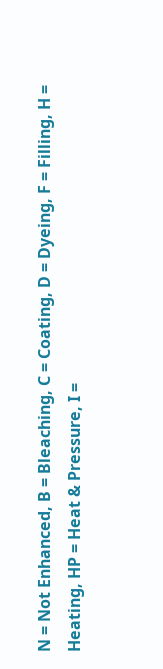N = Not Enhanced, B = Bleaching, C = Coating, D = Dyeing, F = Filling, H =
Heating, HP = Heat & Pressure, I =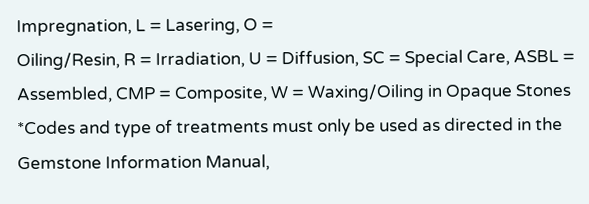Impregnation, L = Lasering, O =
Oiling/Resin, R = Irradiation, U = Diffusion, SC = Special Care, ASBL =
Assembled, CMP = Composite, W = Waxing/Oiling in Opaque Stones
*Codes and type of treatments must only be used as directed in the
Gemstone Information Manual,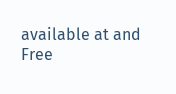available at and
Free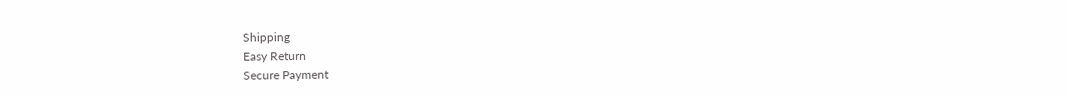Shipping
Easy Return
Secure Payment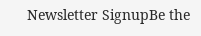Newsletter SignupBe the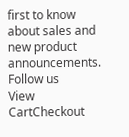first to know about sales and new product announcements.
Follow us
View CartCheckout